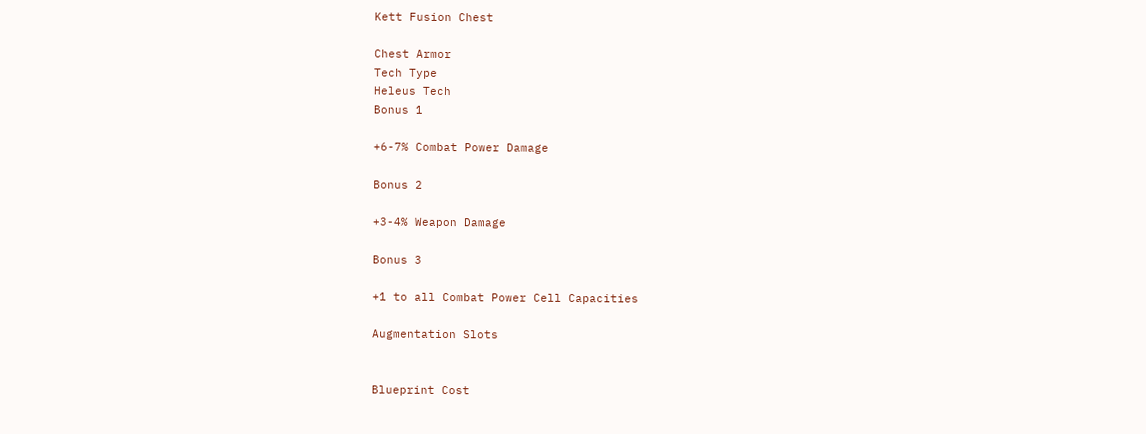Kett Fusion Chest

Chest Armor
Tech Type
Heleus Tech
Bonus 1

+6-7% Combat Power Damage

Bonus 2

+3-4% Weapon Damage

Bonus 3

+1 to all Combat Power Cell Capacities

Augmentation Slots


Blueprint Cost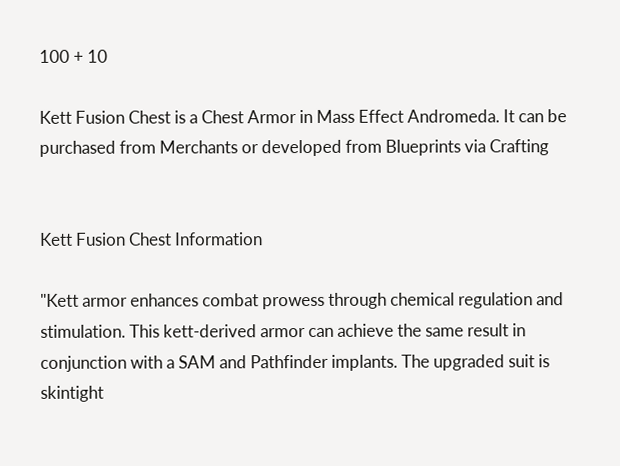100 + 10

Kett Fusion Chest is a Chest Armor in Mass Effect Andromeda. It can be purchased from Merchants or developed from Blueprints via Crafting


Kett Fusion Chest Information

"Kett armor enhances combat prowess through chemical regulation and stimulation. This kett-derived armor can achieve the same result in conjunction with a SAM and Pathfinder implants. The upgraded suit is skintight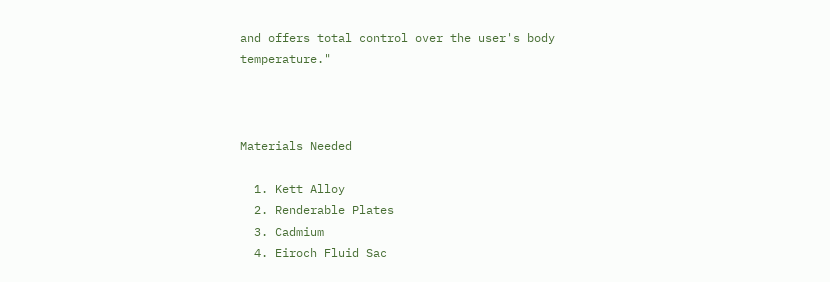and offers total control over the user's body temperature."



Materials Needed

  1. Kett Alloy
  2. Renderable Plates
  3. Cadmium
  4. Eiroch Fluid Sac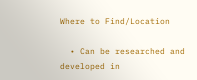Where to Find/Location

  • Can be researched and developed in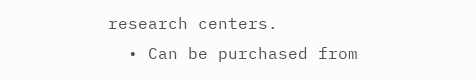research centers.
  • Can be purchased from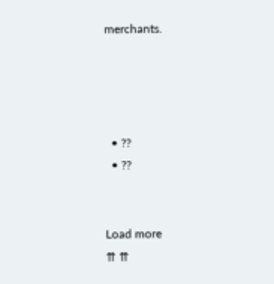merchants.




  • ??
  • ??


Load more
⇈ ⇈